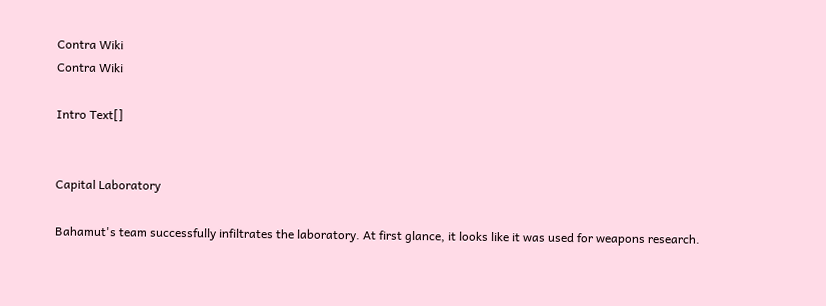Contra Wiki
Contra Wiki

Intro Text[]


Capital Laboratory

Bahamut's team successfully infiltrates the laboratory. At first glance, it looks like it was used for weapons research.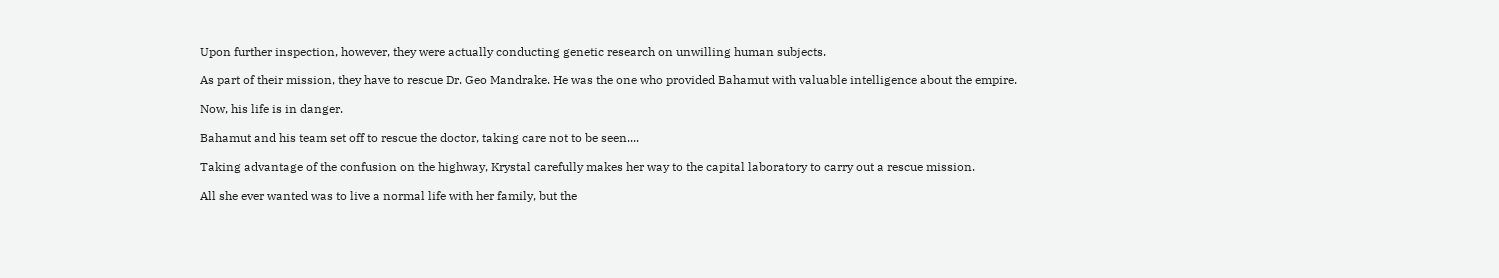Upon further inspection, however, they were actually conducting genetic research on unwilling human subjects.

As part of their mission, they have to rescue Dr. Geo Mandrake. He was the one who provided Bahamut with valuable intelligence about the empire.

Now, his life is in danger.

Bahamut and his team set off to rescue the doctor, taking care not to be seen....

Taking advantage of the confusion on the highway, Krystal carefully makes her way to the capital laboratory to carry out a rescue mission.

All she ever wanted was to live a normal life with her family, but the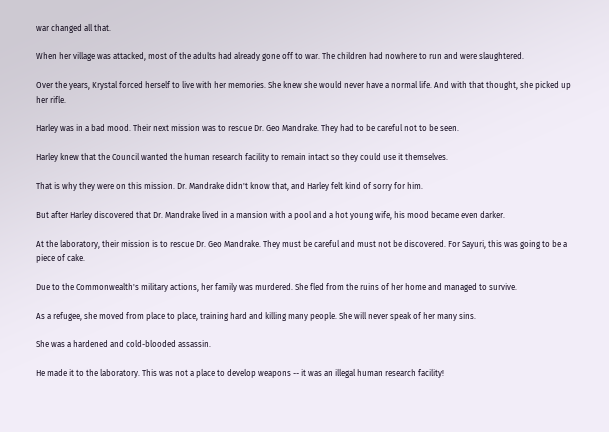war changed all that.

When her village was attacked, most of the adults had already gone off to war. The children had nowhere to run and were slaughtered.

Over the years, Krystal forced herself to live with her memories. She knew she would never have a normal life. And with that thought, she picked up her rifle.

Harley was in a bad mood. Their next mission was to rescue Dr. Geo Mandrake. They had to be careful not to be seen.

Harley knew that the Council wanted the human research facility to remain intact so they could use it themselves.

That is why they were on this mission. Dr. Mandrake didn't know that, and Harley felt kind of sorry for him.

But after Harley discovered that Dr. Mandrake lived in a mansion with a pool and a hot young wife, his mood became even darker.

At the laboratory, their mission is to rescue Dr. Geo Mandrake. They must be careful and must not be discovered. For Sayuri, this was going to be a piece of cake.

Due to the Commonwealth's military actions, her family was murdered. She fled from the ruins of her home and managed to survive.

As a refugee, she moved from place to place, training hard and killing many people. She will never speak of her many sins.

She was a hardened and cold-blooded assassin.

He made it to the laboratory. This was not a place to develop weapons -- it was an illegal human research facility!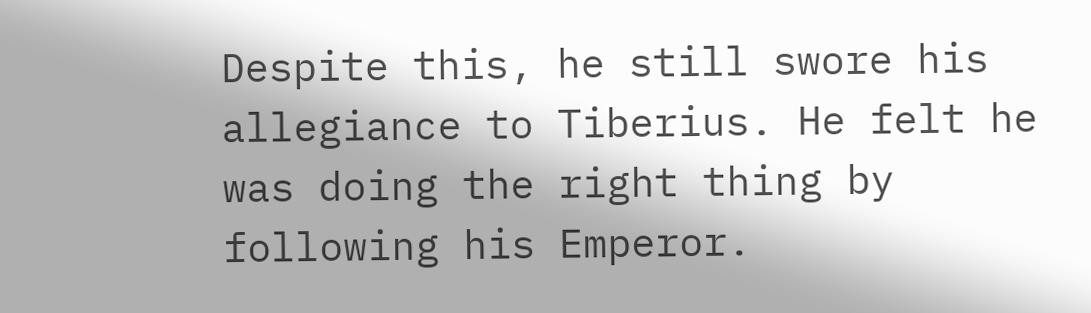Despite this, he still swore his allegiance to Tiberius. He felt he was doing the right thing by following his Emperor.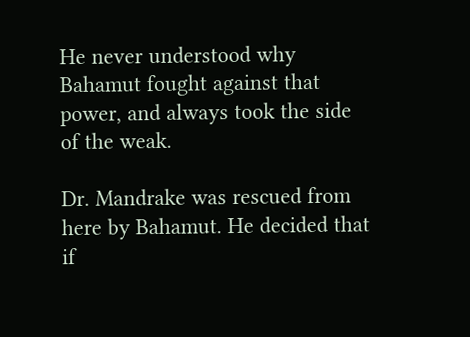He never understood why Bahamut fought against that power, and always took the side of the weak.

Dr. Mandrake was rescued from here by Bahamut. He decided that if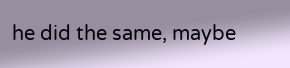he did the same, maybe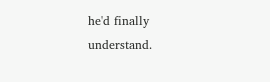he'd finally understand.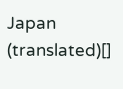Japan (translated)[]